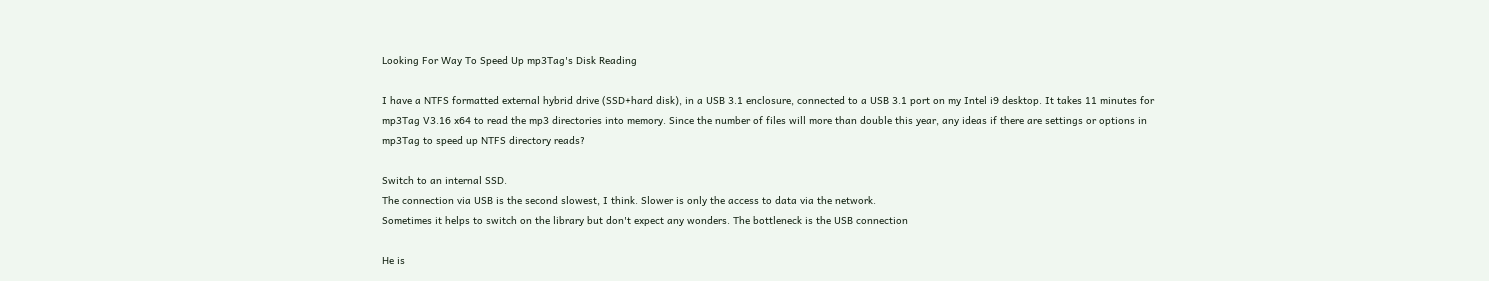Looking For Way To Speed Up mp3Tag's Disk Reading

I have a NTFS formatted external hybrid drive (SSD+hard disk), in a USB 3.1 enclosure, connected to a USB 3.1 port on my Intel i9 desktop. It takes 11 minutes for mp3Tag V3.16 x64 to read the mp3 directories into memory. Since the number of files will more than double this year, any ideas if there are settings or options in mp3Tag to speed up NTFS directory reads?

Switch to an internal SSD.
The connection via USB is the second slowest, I think. Slower is only the access to data via the network.
Sometimes it helps to switch on the library but don't expect any wonders. The bottleneck is the USB connection

He is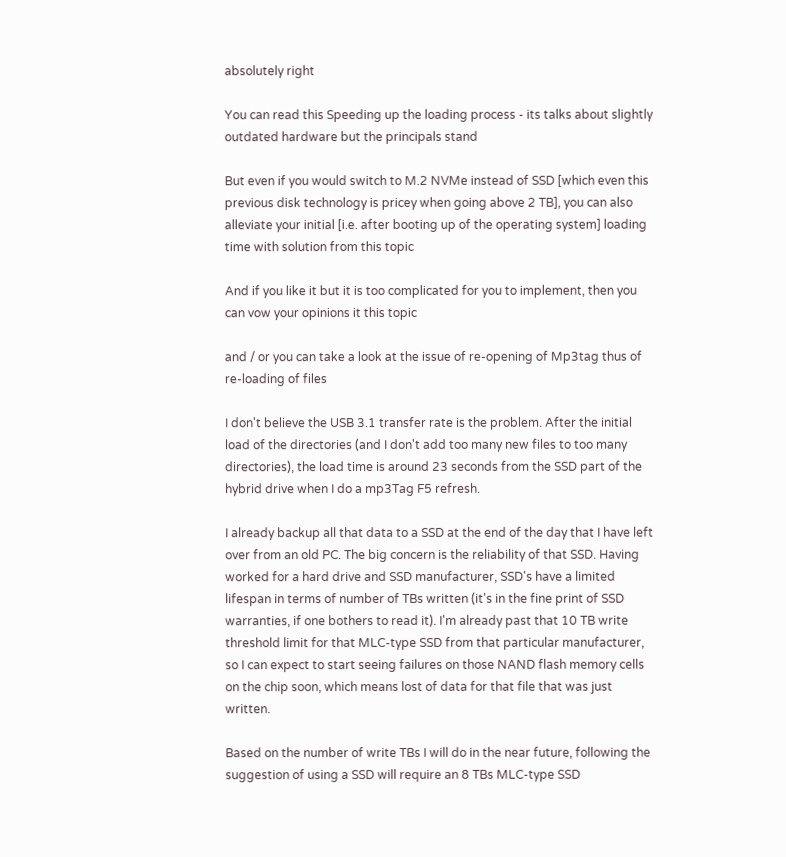absolutely right

You can read this Speeding up the loading process - its talks about slightly outdated hardware but the principals stand

But even if you would switch to M.2 NVMe instead of SSD [which even this previous disk technology is pricey when going above 2 TB], you can also alleviate your initial [i.e. after booting up of the operating system] loading time with solution from this topic

And if you like it but it is too complicated for you to implement, then you can vow your opinions it this topic

and / or you can take a look at the issue of re-opening of Mp3tag thus of re-loading of files

I don't believe the USB 3.1 transfer rate is the problem. After the initial load of the directories (and I don't add too many new files to too many directories), the load time is around 23 seconds from the SSD part of the hybrid drive when I do a mp3Tag F5 refresh.

I already backup all that data to a SSD at the end of the day that I have left over from an old PC. The big concern is the reliability of that SSD. Having worked for a hard drive and SSD manufacturer, SSD's have a limited lifespan in terms of number of TBs written (it's in the fine print of SSD warranties, if one bothers to read it). I'm already past that 10 TB write threshold limit for that MLC-type SSD from that particular manufacturer, so I can expect to start seeing failures on those NAND flash memory cells on the chip soon, which means lost of data for that file that was just written.

Based on the number of write TBs I will do in the near future, following the suggestion of using a SSD will require an 8 TBs MLC-type SSD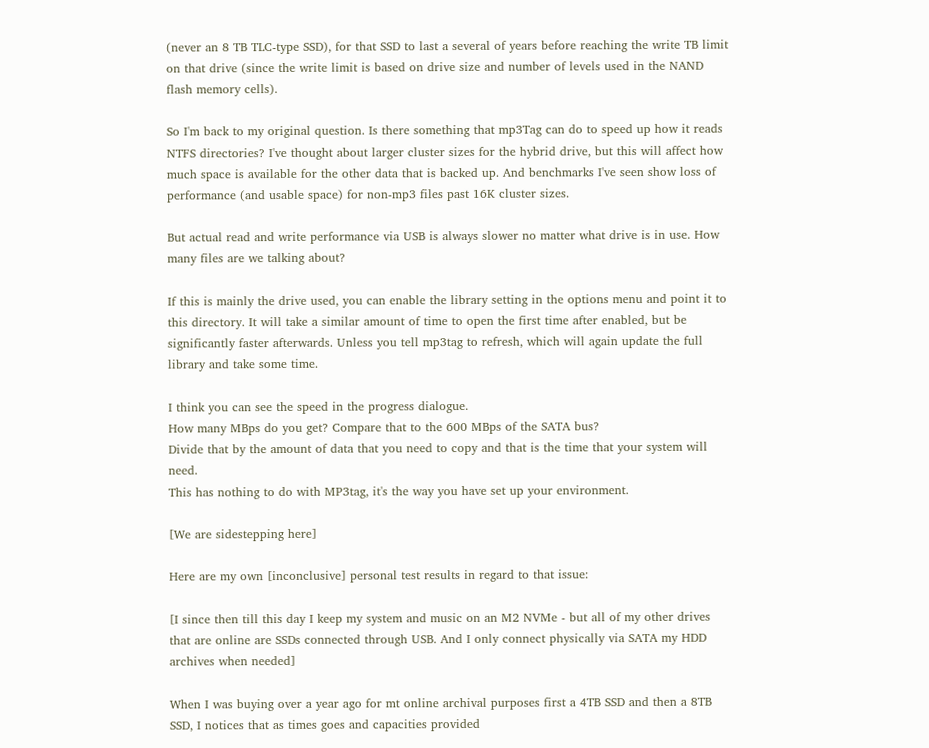(never an 8 TB TLC-type SSD), for that SSD to last a several of years before reaching the write TB limit on that drive (since the write limit is based on drive size and number of levels used in the NAND flash memory cells).

So I'm back to my original question. Is there something that mp3Tag can do to speed up how it reads NTFS directories? I've thought about larger cluster sizes for the hybrid drive, but this will affect how much space is available for the other data that is backed up. And benchmarks I've seen show loss of performance (and usable space) for non-mp3 files past 16K cluster sizes.

But actual read and write performance via USB is always slower no matter what drive is in use. How many files are we talking about?

If this is mainly the drive used, you can enable the library setting in the options menu and point it to this directory. It will take a similar amount of time to open the first time after enabled, but be significantly faster afterwards. Unless you tell mp3tag to refresh, which will again update the full library and take some time.

I think you can see the speed in the progress dialogue.
How many MBps do you get? Compare that to the 600 MBps of the SATA bus?
Divide that by the amount of data that you need to copy and that is the time that your system will need.
This has nothing to do with MP3tag, it's the way you have set up your environment.

[We are sidestepping here]

Here are my own [inconclusive] personal test results in regard to that issue:

[I since then till this day I keep my system and music on an M2 NVMe - but all of my other drives that are online are SSDs connected through USB. And I only connect physically via SATA my HDD archives when needed]

When I was buying over a year ago for mt online archival purposes first a 4TB SSD and then a 8TB SSD, I notices that as times goes and capacities provided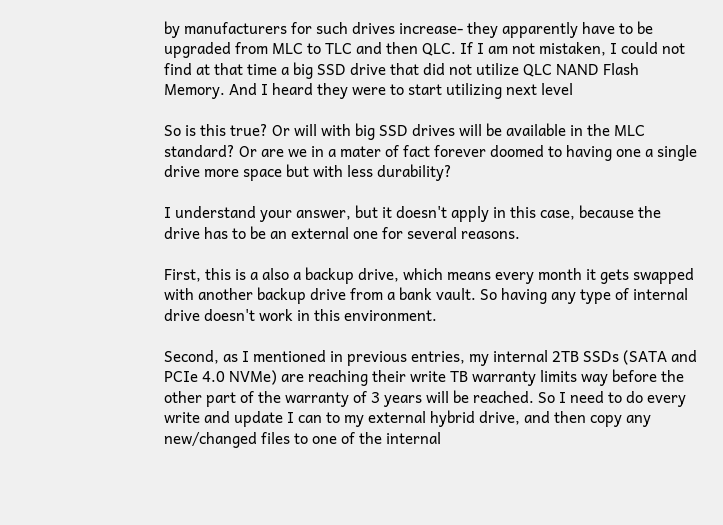by manufacturers for such drives increase- they apparently have to be upgraded from MLC to TLC and then QLC. If I am not mistaken, I could not find at that time a big SSD drive that did not utilize QLC NAND Flash Memory. And I heard they were to start utilizing next level

So is this true? Or will with big SSD drives will be available in the MLC standard? Or are we in a mater of fact forever doomed to having one a single drive more space but with less durability?

I understand your answer, but it doesn't apply in this case, because the drive has to be an external one for several reasons.

First, this is a also a backup drive, which means every month it gets swapped with another backup drive from a bank vault. So having any type of internal drive doesn't work in this environment.

Second, as I mentioned in previous entries, my internal 2TB SSDs (SATA and PCIe 4.0 NVMe) are reaching their write TB warranty limits way before the other part of the warranty of 3 years will be reached. So I need to do every write and update I can to my external hybrid drive, and then copy any new/changed files to one of the internal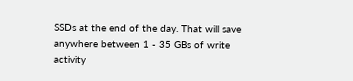SSDs at the end of the day. That will save anywhere between 1 - 35 GBs of write activity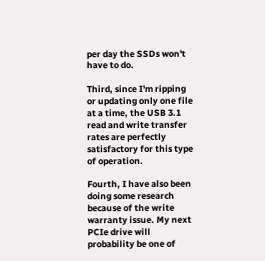per day the SSDs won't have to do.

Third, since I'm ripping or updating only one file at a time, the USB 3.1 read and write transfer rates are perfectly satisfactory for this type of operation.

Fourth, I have also been doing some research because of the write warranty issue. My next PCIe drive will probability be one of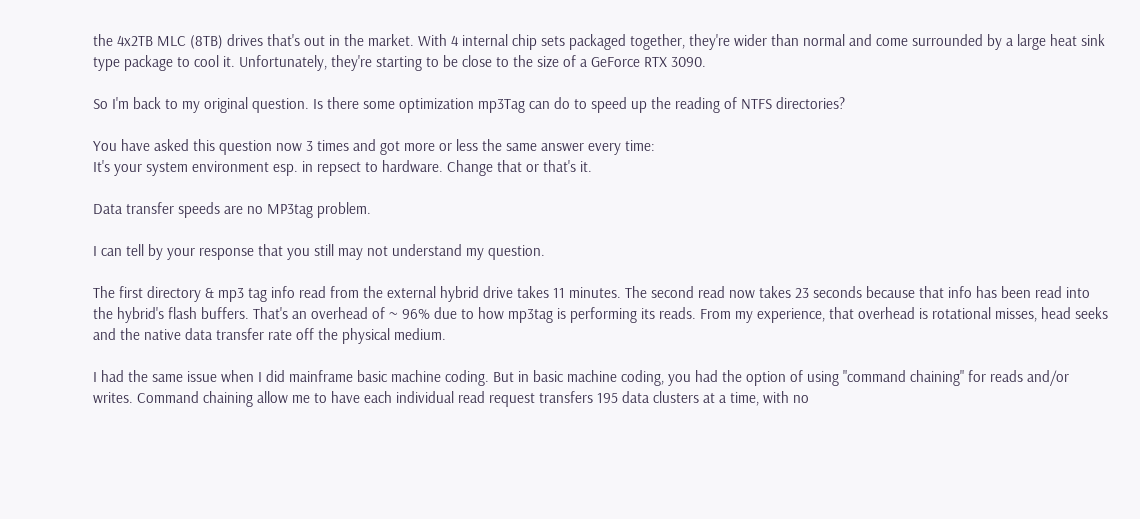the 4x2TB MLC (8TB) drives that's out in the market. With 4 internal chip sets packaged together, they're wider than normal and come surrounded by a large heat sink type package to cool it. Unfortunately, they're starting to be close to the size of a GeForce RTX 3090.

So I'm back to my original question. Is there some optimization mp3Tag can do to speed up the reading of NTFS directories?

You have asked this question now 3 times and got more or less the same answer every time:
It's your system environment esp. in repsect to hardware. Change that or that's it.

Data transfer speeds are no MP3tag problem.

I can tell by your response that you still may not understand my question.

The first directory & mp3 tag info read from the external hybrid drive takes 11 minutes. The second read now takes 23 seconds because that info has been read into the hybrid's flash buffers. That's an overhead of ~ 96% due to how mp3tag is performing its reads. From my experience, that overhead is rotational misses, head seeks and the native data transfer rate off the physical medium.

I had the same issue when I did mainframe basic machine coding. But in basic machine coding, you had the option of using "command chaining" for reads and/or writes. Command chaining allow me to have each individual read request transfers 195 data clusters at a time, with no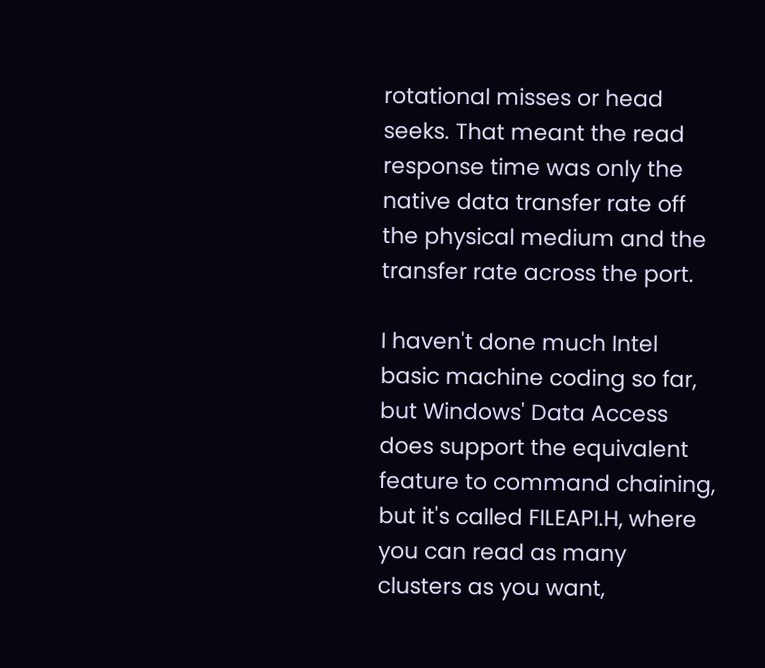rotational misses or head seeks. That meant the read response time was only the native data transfer rate off the physical medium and the transfer rate across the port.

I haven't done much Intel basic machine coding so far, but Windows' Data Access does support the equivalent feature to command chaining, but it's called FILEAPI.H, where you can read as many clusters as you want,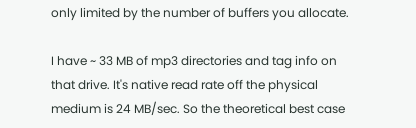only limited by the number of buffers you allocate.

I have ~ 33 MB of mp3 directories and tag info on that drive. It's native read rate off the physical medium is 24 MB/sec. So the theoretical best case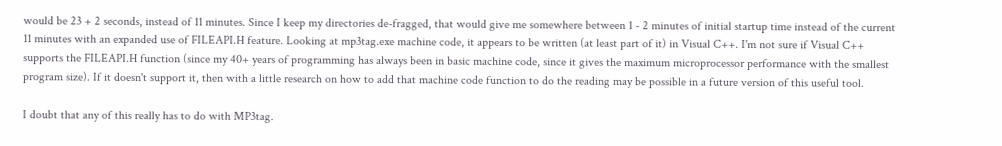would be 23 + 2 seconds, instead of 11 minutes. Since I keep my directories de-fragged, that would give me somewhere between 1 - 2 minutes of initial startup time instead of the current 11 minutes with an expanded use of FILEAPI.H feature. Looking at mp3tag.exe machine code, it appears to be written (at least part of it) in Visual C++. I'm not sure if Visual C++ supports the FILEAPI.H function (since my 40+ years of programming has always been in basic machine code, since it gives the maximum microprocessor performance with the smallest program size). If it doesn't support it, then with a little research on how to add that machine code function to do the reading may be possible in a future version of this useful tool.

I doubt that any of this really has to do with MP3tag.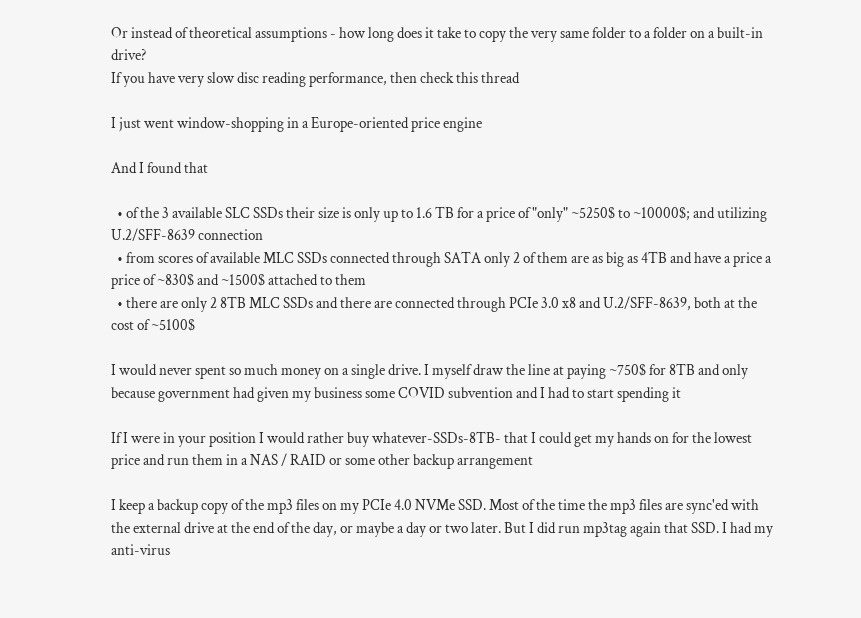Or instead of theoretical assumptions - how long does it take to copy the very same folder to a folder on a built-in drive?
If you have very slow disc reading performance, then check this thread

I just went window-shopping in a Europe-oriented price engine

And I found that

  • of the 3 available SLC SSDs their size is only up to 1.6 TB for a price of "only" ~5250$ to ~10000$; and utilizing U.2/SFF-8639 connection
  • from scores of available MLC SSDs connected through SATA only 2 of them are as big as 4TB and have a price a price of ~830$ and ~1500$ attached to them
  • there are only 2 8TB MLC SSDs and there are connected through PCIe 3.0 x8 and U.2/SFF-8639, both at the cost of ~5100$

I would never spent so much money on a single drive. I myself draw the line at paying ~750$ for 8TB and only because government had given my business some COVID subvention and I had to start spending it

If I were in your position I would rather buy whatever-SSDs-8TB- that I could get my hands on for the lowest price and run them in a NAS / RAID or some other backup arrangement

I keep a backup copy of the mp3 files on my PCIe 4.0 NVMe SSD. Most of the time the mp3 files are sync'ed with the external drive at the end of the day, or maybe a day or two later. But I did run mp3tag again that SSD. I had my anti-virus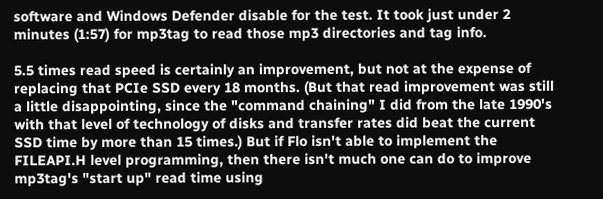software and Windows Defender disable for the test. It took just under 2 minutes (1:57) for mp3tag to read those mp3 directories and tag info.

5.5 times read speed is certainly an improvement, but not at the expense of replacing that PCIe SSD every 18 months. (But that read improvement was still a little disappointing, since the "command chaining" I did from the late 1990's with that level of technology of disks and transfer rates did beat the current SSD time by more than 15 times.) But if Flo isn't able to implement the FILEAPI.H level programming, then there isn't much one can do to improve mp3tag's "start up" read time using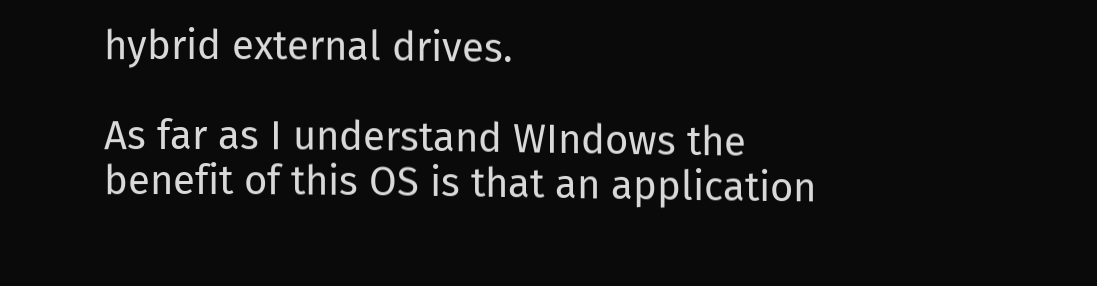hybrid external drives.

As far as I understand WIndows the benefit of this OS is that an application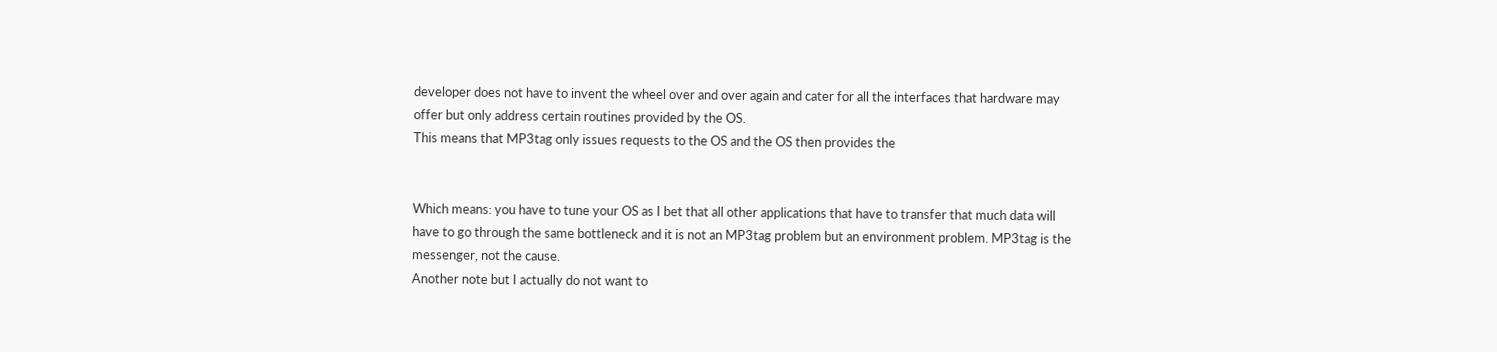developer does not have to invent the wheel over and over again and cater for all the interfaces that hardware may offer but only address certain routines provided by the OS.
This means that MP3tag only issues requests to the OS and the OS then provides the


Which means: you have to tune your OS as I bet that all other applications that have to transfer that much data will have to go through the same bottleneck and it is not an MP3tag problem but an environment problem. MP3tag is the messenger, not the cause.
Another note but I actually do not want to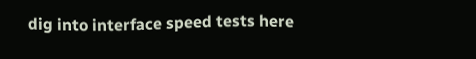dig into interface speed tests here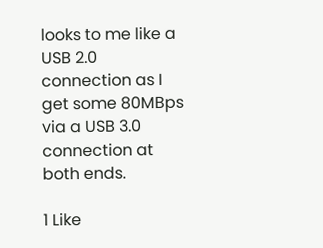looks to me like a USB 2.0 connection as I get some 80MBps via a USB 3.0 connection at both ends.

1 Like